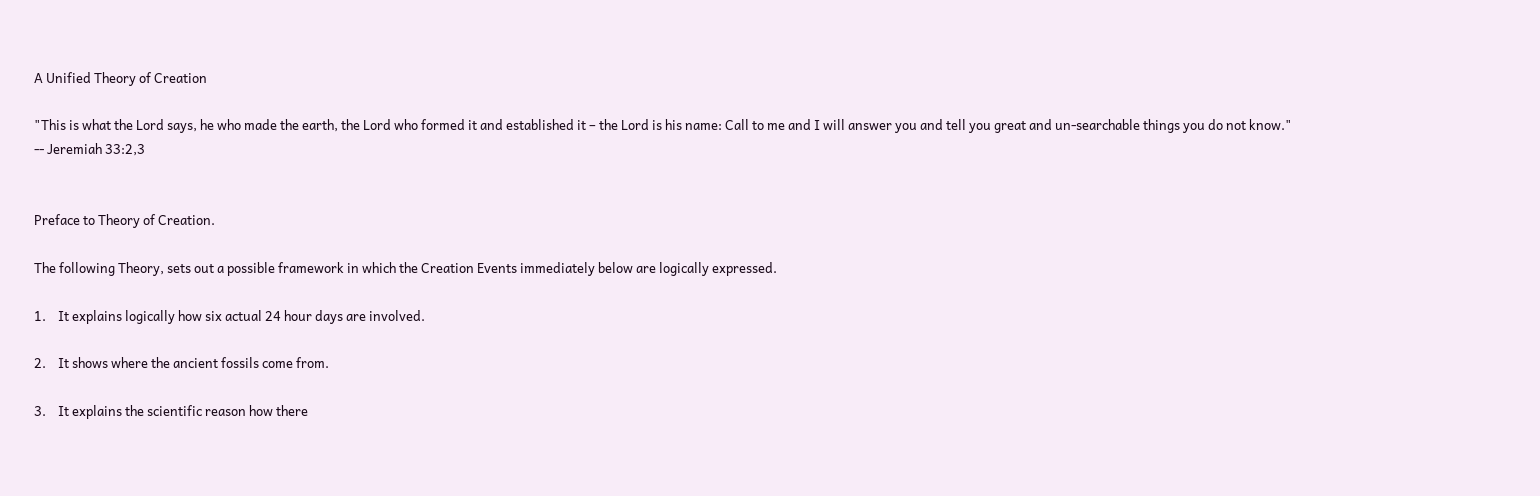A Unified Theory of Creation

"This is what the Lord says, he who made the earth, the Lord who formed it and established it – the Lord is his name: Call to me and I will answer you and tell you great and un-searchable things you do not know." -- Jeremiah 33:2,3


Preface to Theory of Creation.

The following Theory, sets out a possible framework in which the Creation Events immediately below are logically expressed.

1.    It explains logically how six actual 24 hour days are involved.

2.    It shows where the ancient fossils come from.

3.    It explains the scientific reason how there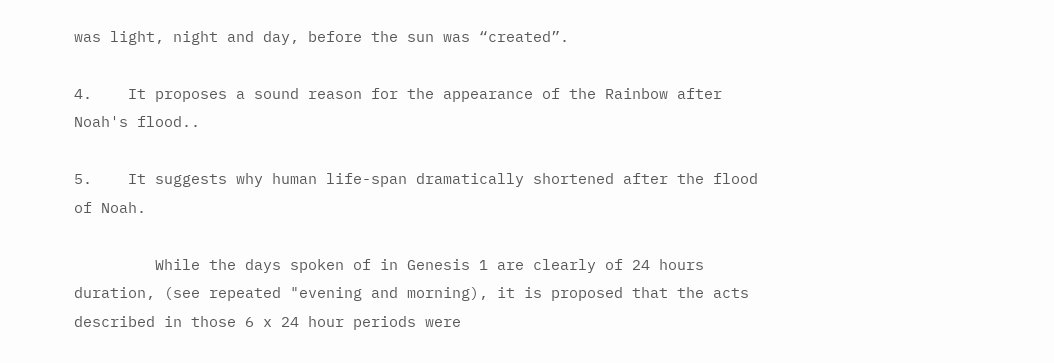was light, night and day, before the sun was “created”.

4.    It proposes a sound reason for the appearance of the Rainbow after Noah's flood..

5.    It suggests why human life-span dramatically shortened after the flood of Noah.

         While the days spoken of in Genesis 1 are clearly of 24 hours duration, (see repeated "evening and morning), it is proposed that the acts described in those 6 x 24 hour periods were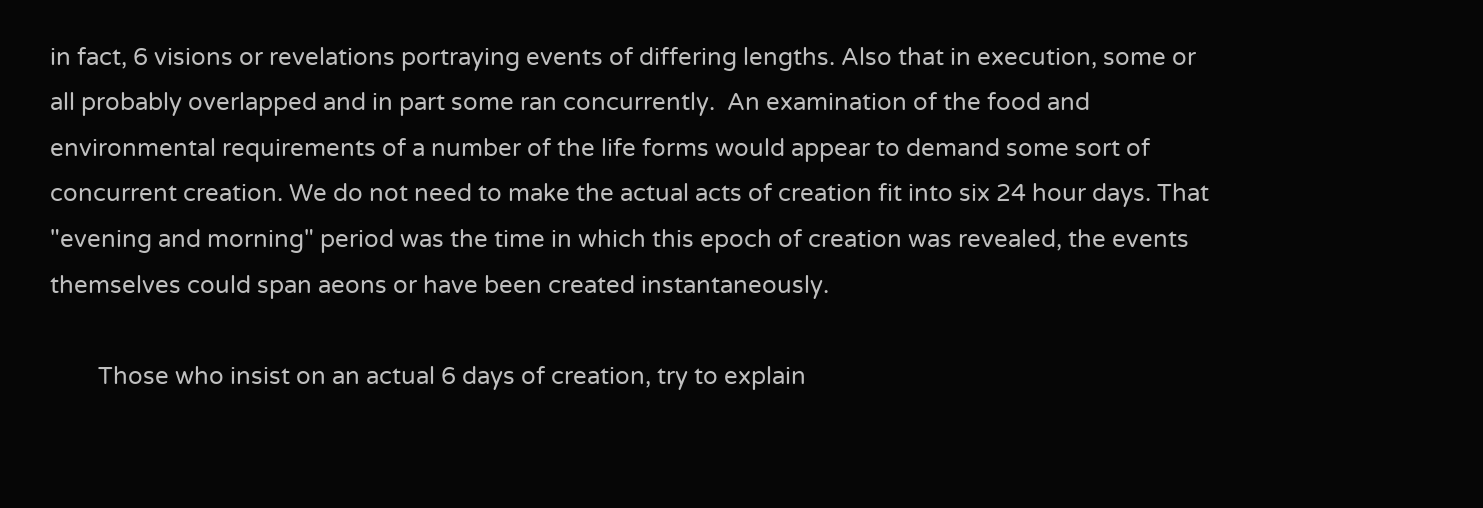in fact, 6 visions or revelations portraying events of differing lengths. Also that in execution, some or all probably overlapped and in part some ran concurrently.  An examination of the food and environmental requirements of a number of the life forms would appear to demand some sort of concurrent creation. We do not need to make the actual acts of creation fit into six 24 hour days. That "evening and morning" period was the time in which this epoch of creation was revealed, the events themselves could span aeons or have been created instantaneously.

        Those who insist on an actual 6 days of creation, try to explain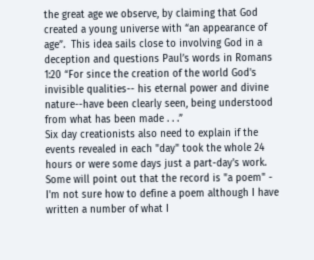the great age we observe, by claiming that God created a young universe with “an appearance of age”.  This idea sails close to involving God in a deception and questions Paul’s words in Romans 1:20 “For since the creation of the world God's invisible qualities-- his eternal power and divine nature--have been clearly seen, being understood from what has been made . . .”
Six day creationists also need to explain if the events revealed in each "day" took the whole 24 hours or were some days just a part-day's work.  Some will point out that the record is "a poem" - I'm not sure how to define a poem although I have written a number of what I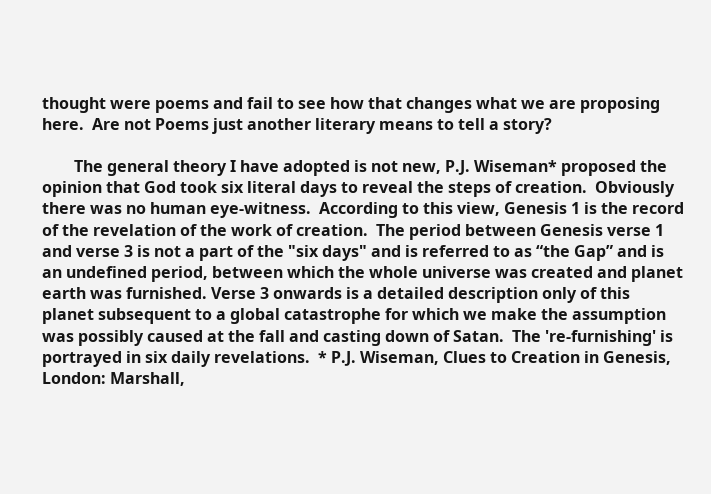thought were poems and fail to see how that changes what we are proposing here.  Are not Poems just another literary means to tell a story?

        The general theory I have adopted is not new, P.J. Wiseman* proposed the opinion that God took six literal days to reveal the steps of creation.  Obviously there was no human eye-witness.  According to this view, Genesis 1 is the record of the revelation of the work of creation.  The period between Genesis verse 1 and verse 3 is not a part of the "six days" and is referred to as “the Gap” and is an undefined period, between which the whole universe was created and planet earth was furnished. Verse 3 onwards is a detailed description only of this planet subsequent to a global catastrophe for which we make the assumption was possibly caused at the fall and casting down of Satan.  The 're-furnishing' is portrayed in six daily revelations.  * P.J. Wiseman, Clues to Creation in Genesis, London: Marshall,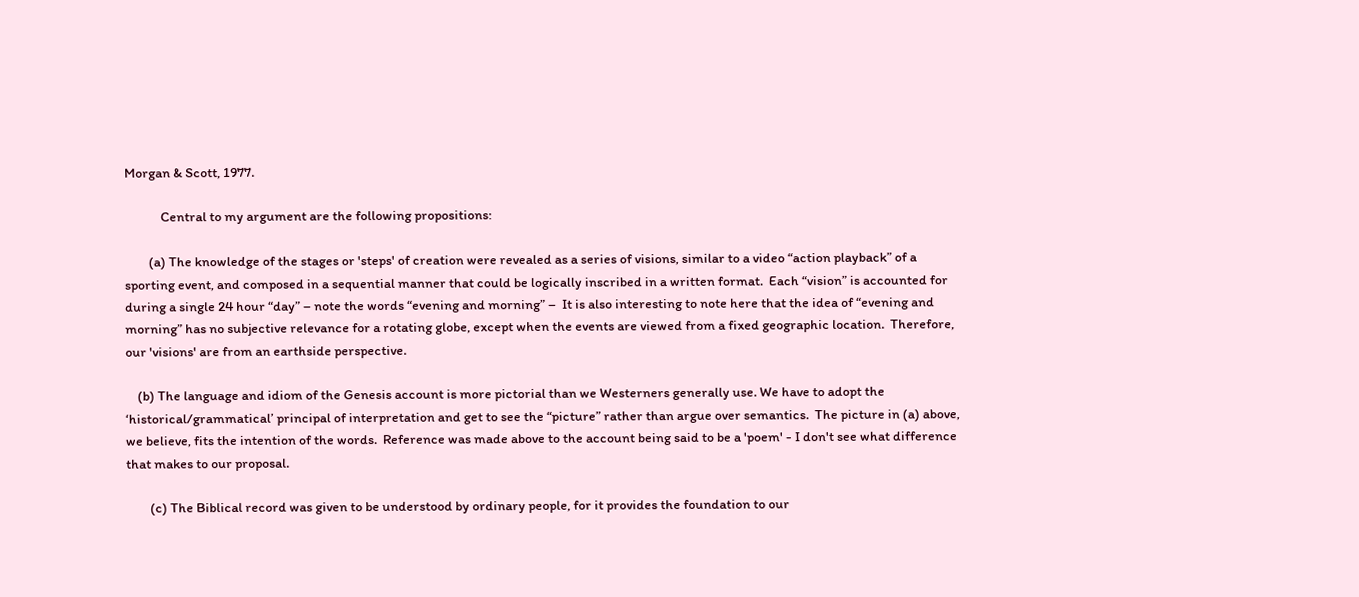Morgan & Scott, 1977.

            Central to my argument are the following propositions:

        (a) The knowledge of the stages or 'steps' of creation were revealed as a series of visions, similar to a video “action playback” of a sporting event, and composed in a sequential manner that could be logically inscribed in a written format.  Each “vision” is accounted for during a single 24 hour “day” – note the words “evening and morning” –  It is also interesting to note here that the idea of “evening and morning” has no subjective relevance for a rotating globe, except when the events are viewed from a fixed geographic location.  Therefore, our 'visions' are from an earthside perspective.

    (b) The language and idiom of the Genesis account is more pictorial than we Westerners generally use. We have to adopt the ‘historical/grammatical’ principal of interpretation and get to see the “picture” rather than argue over semantics.  The picture in (a) above, we believe, fits the intention of the words.  Reference was made above to the account being said to be a 'poem' - I don't see what difference that makes to our proposal.

        (c) The Biblical record was given to be understood by ordinary people, for it provides the foundation to our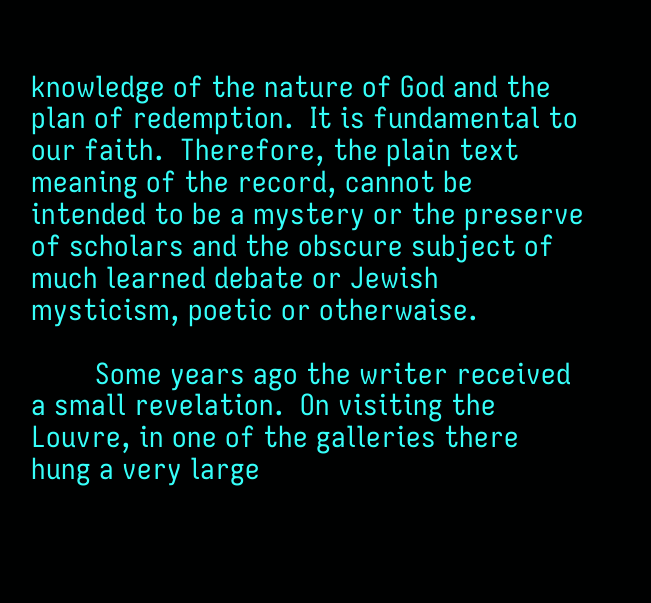knowledge of the nature of God and the plan of redemption.  It is fundamental to our faith.  Therefore, the plain text meaning of the record, cannot be intended to be a mystery or the preserve of scholars and the obscure subject of much learned debate or Jewish mysticism, poetic or otherwaise.

        Some years ago the writer received a small revelation.  On visiting the Louvre, in one of the galleries there hung a very large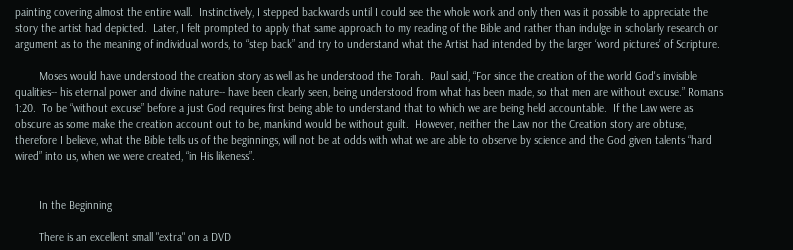painting covering almost the entire wall.  Instinctively, I stepped backwards until I could see the whole work and only then was it possible to appreciate the story the artist had depicted.  Later, I felt prompted to apply that same approach to my reading of the Bible and rather than indulge in scholarly research or argument as to the meaning of individual words, to “step back” and try to understand what the Artist had intended by the larger ‘word pictures’ of Scripture.

        Moses would have understood the creation story as well as he understood the Torah.  Paul said, “For since the creation of the world God's invisible qualities-- his eternal power and divine nature-- have been clearly seen, being understood from what has been made, so that men are without excuse.” Romans 1:20.  To be “without excuse” before a just God requires first being able to understand that to which we are being held accountable.  If the Law were as obscure as some make the creation account out to be, mankind would be without guilt.  However, neither the Law nor the Creation story are obtuse, therefore I believe, what the Bible tells us of the beginnings, will not be at odds with what we are able to observe by science and the God given talents “hard wired” into us, when we were created, “in His likeness”.


        In the Beginning

        There is an excellent small "extra" on a DVD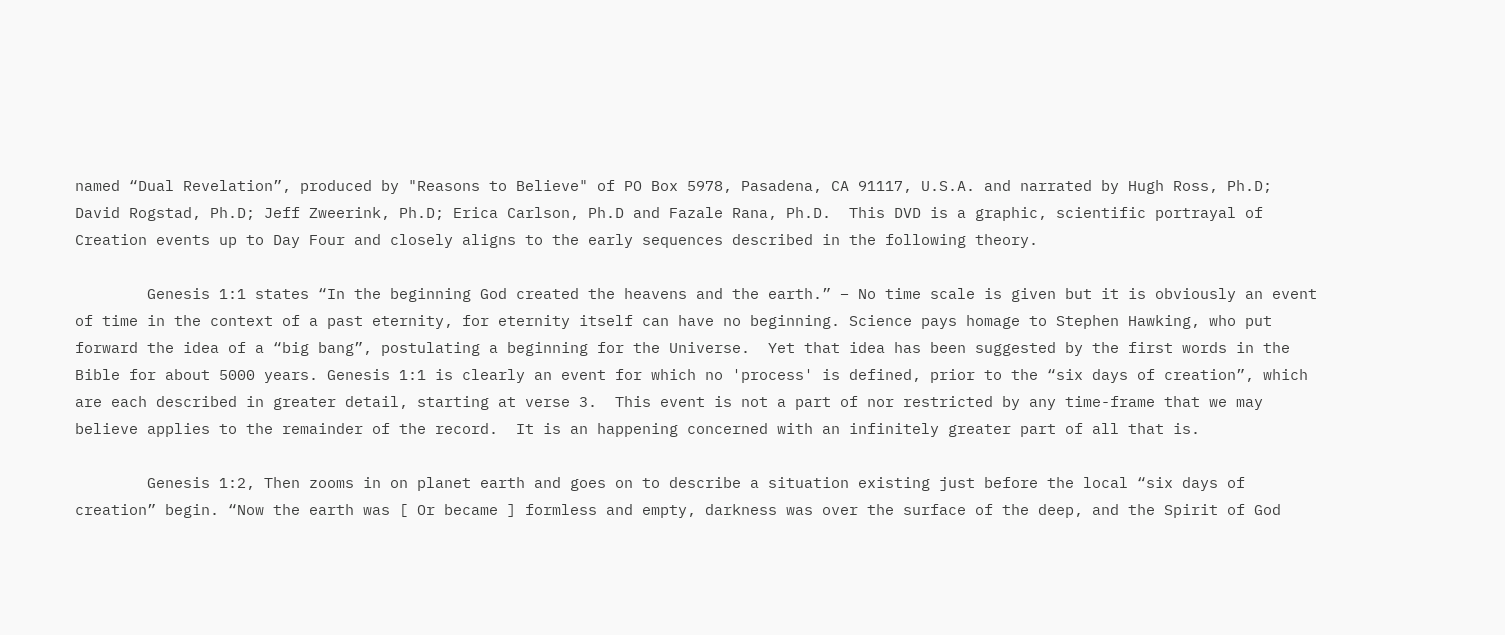named “Dual Revelation”, produced by "Reasons to Believe" of PO Box 5978, Pasadena, CA 91117, U.S.A. and narrated by Hugh Ross, Ph.D;  David Rogstad, Ph.D; Jeff Zweerink, Ph.D; Erica Carlson, Ph.D and Fazale Rana, Ph.D.  This DVD is a graphic, scientific portrayal of Creation events up to Day Four and closely aligns to the early sequences described in the following theory.

        Genesis 1:1 states “In the beginning God created the heavens and the earth.” – No time scale is given but it is obviously an event of time in the context of a past eternity, for eternity itself can have no beginning. Science pays homage to Stephen Hawking, who put forward the idea of a “big bang”, postulating a beginning for the Universe.  Yet that idea has been suggested by the first words in the Bible for about 5000 years. Genesis 1:1 is clearly an event for which no 'process' is defined, prior to the “six days of creation”, which are each described in greater detail, starting at verse 3.  This event is not a part of nor restricted by any time-frame that we may believe applies to the remainder of the record.  It is an happening concerned with an infinitely greater part of all that is.

        Genesis 1:2, Then zooms in on planet earth and goes on to describe a situation existing just before the local “six days of creation” begin. “Now the earth was [ Or became ] formless and empty, darkness was over the surface of the deep, and the Spirit of God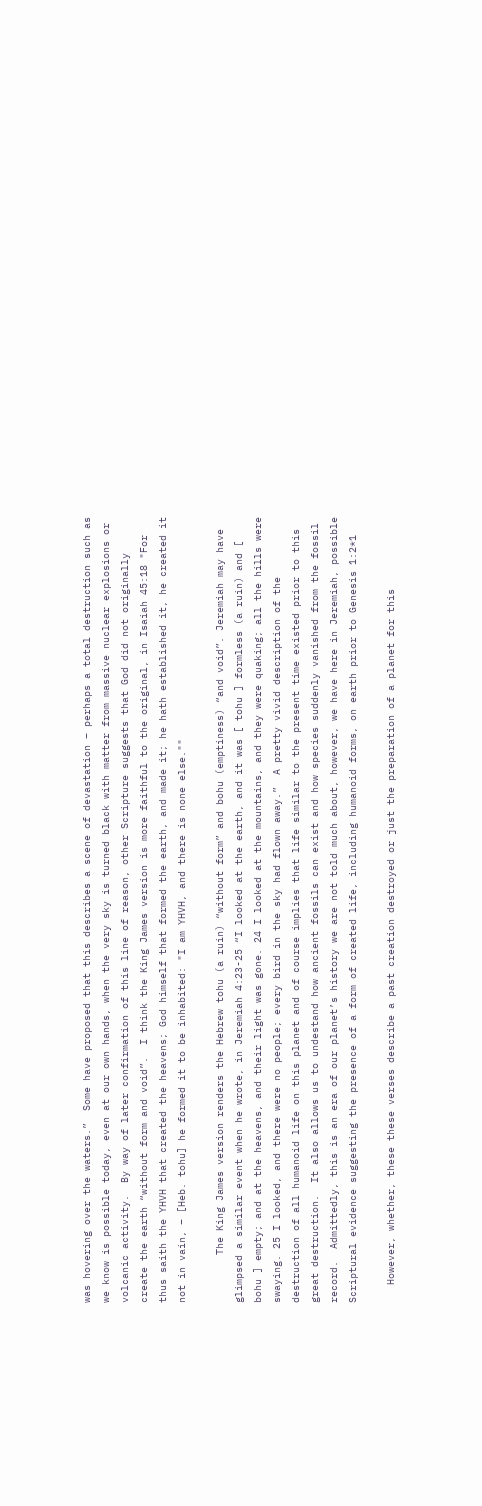was hovering over the waters.”  Some have proposed that this describes a scene of devastation – perhaps a total destruction such as we know is possible today, even at our own hands, when the very sky is turned black with matter from massive nuclear explosions or volcanic activity.  By way of later confirmation of this line of reason, other Scripture suggests that God did not originally create the earth “without form and void”.  I think the King James version is more faithful to the original, in Isaiah 45:18 "For thus saith the YHVH that created the heavens; God himself that formed the earth, and made it; he hath established it, he created it not in vain, – [Heb. tohu] he formed it to be inhabited: "I am YHVH, and there is none else.""

        The King James version renders the Hebrew tohu (a ruin) “without form” and bohu (emptiness) “and void”. Jeremiah may have glimpsed a similar event when he wrote, in Jeremiah 4:23-25 “I looked at the earth, and it was [ tohu ] formless (a ruin) and [ bohu ] empty; and at the heavens, and their light was gone. 24 I looked at the mountains, and they were quaking; all the hills were swaying. 25 I looked, and there were no people; every bird in the sky had flown away.”  A pretty vivid description of the destruction of all humanoid life on this planet and of course implies that life similar to the present time existed prior to this great destruction.  It also allows us to undestand how ancient fossils can exist and how species suddenly vanished from the fossil record.  Admittedly, this is an era of our planet’s history we are not told much about, however, we have here in Jeremiah, possible Scriptural evidence suggesting the presence of a form of created life, including humanoid forms, on earth prior to Genesis 1:2*1

   However, whether, these these verses describe a past creation destroyed or just the preparation of a planet for this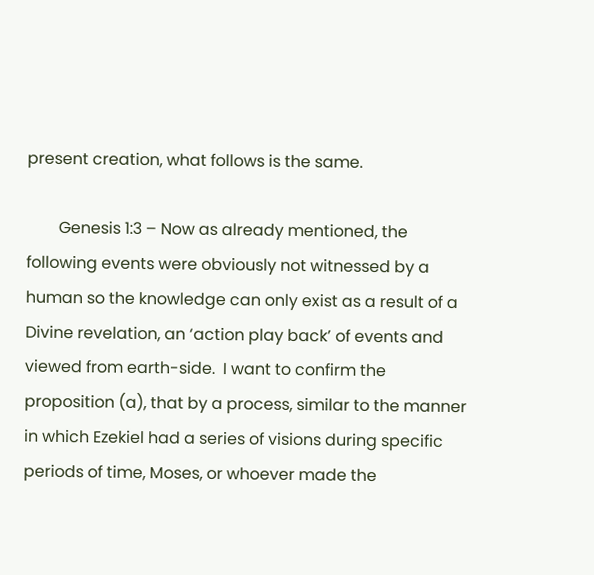present creation, what follows is the same.

        Genesis 1:3 – Now as already mentioned, the following events were obviously not witnessed by a human so the knowledge can only exist as a result of a Divine revelation, an ‘action play back’ of events and viewed from earth-side.  I want to confirm the proposition (a), that by a process, similar to the manner in which Ezekiel had a series of visions during specific periods of time, Moses, or whoever made the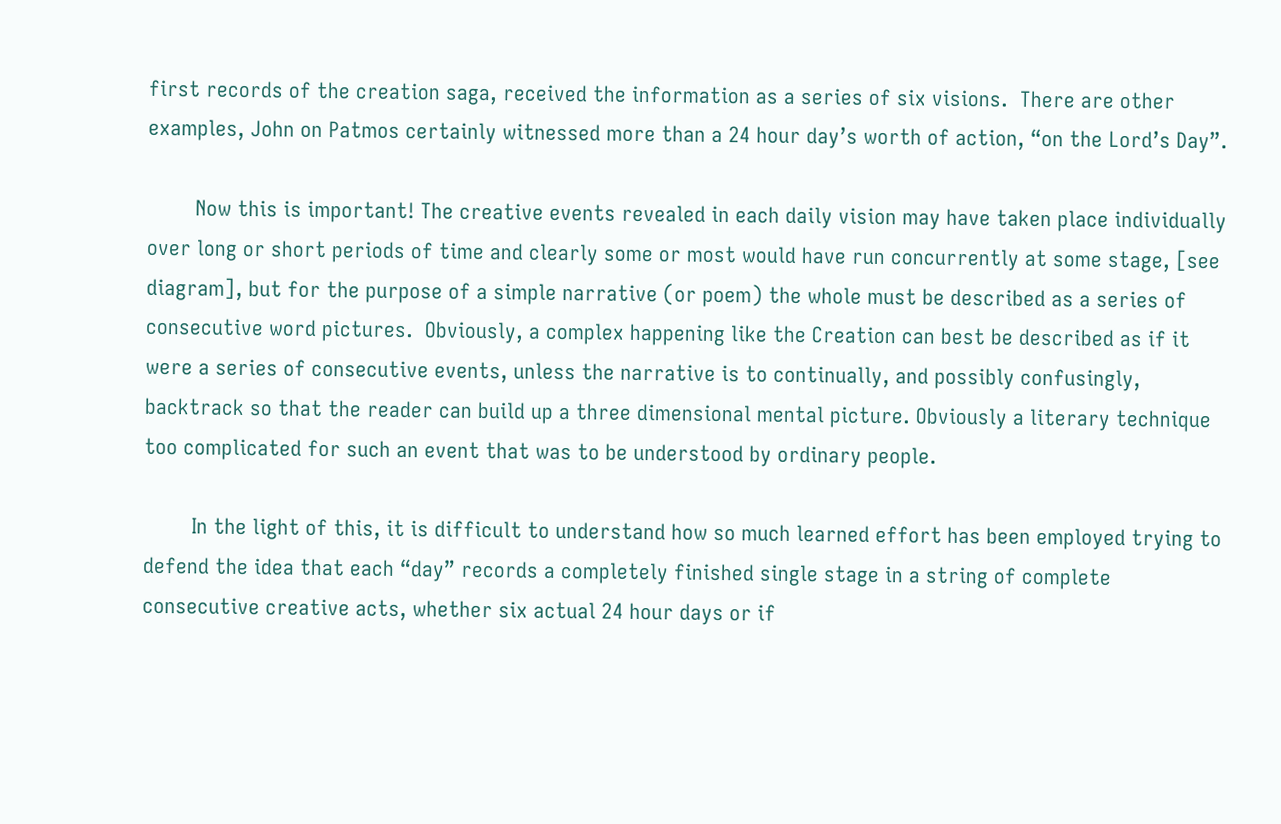first records of the creation saga, received the information as a series of six visions.  There are other examples, John on Patmos certainly witnessed more than a 24 hour day’s worth of action, “on the Lord’s Day”.

        Now this is important! The creative events revealed in each daily vision may have taken place individually over long or short periods of time and clearly some or most would have run concurrently at some stage, [see diagram], but for the purpose of a simple narrative (or poem) the whole must be described as a series of consecutive word pictures.  Obviously, a complex happening like the Creation can best be described as if it were a series of consecutive events, unless the narrative is to continually, and possibly confusingly, backtrack so that the reader can build up a three dimensional mental picture. Obviously a literary technique too complicated for such an event that was to be understood by ordinary people.

        In the light of this, it is difficult to understand how so much learned effort has been employed trying to defend the idea that each “day” records a completely finished single stage in a string of complete consecutive creative acts, whether six actual 24 hour days or if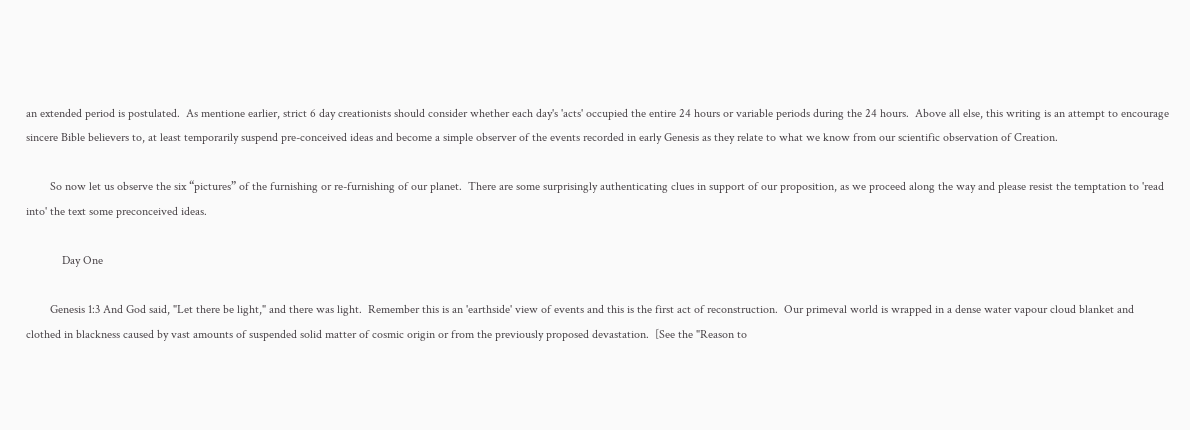an extended period is postulated.  As mentione earlier, strict 6 day creationists should consider whether each day's 'acts' occupied the entire 24 hours or variable periods during the 24 hours.  Above all else, this writing is an attempt to encourage sincere Bible believers to, at least temporarily suspend pre-conceived ideas and become a simple observer of the events recorded in early Genesis as they relate to what we know from our scientific observation of Creation.

        So now let us observe the six “pictures” of the furnishing or re-furnishing of our planet.  There are some surprisingly authenticating clues in support of our proposition, as we proceed along the way and please resist the temptation to 'read into' the text some preconceived ideas.

            Day One

        Genesis 1:3 And God said, "Let there be light," and there was light.  Remember this is an 'earthside' view of events and this is the first act of reconstruction.  Our primeval world is wrapped in a dense water vapour cloud blanket and clothed in blackness caused by vast amounts of suspended solid matter of cosmic origin or from the previously proposed devastation.  [See the "Reason to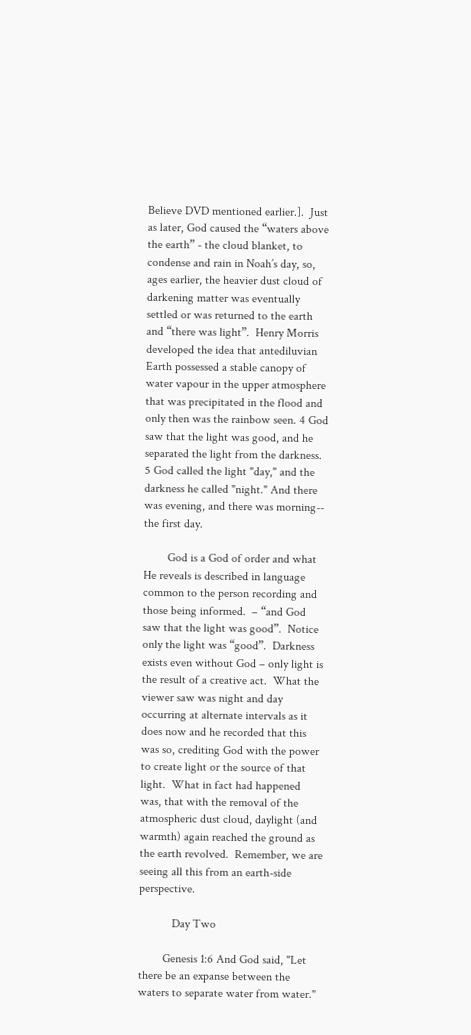Believe DVD mentioned earlier.].  Just as later, God caused the “waters above the earth” - the cloud blanket, to condense and rain in Noah’s day, so, ages earlier, the heavier dust cloud of darkening matter was eventually settled or was returned to the earth and “there was light”.  Henry Morris developed the idea that antediluvian Earth possessed a stable canopy of water vapour in the upper atmosphere that was precipitated in the flood and only then was the rainbow seen. 4 God saw that the light was good, and he separated the light from the darkness. 5 God called the light "day," and the darkness he called "night." And there was evening, and there was morning-- the first day.

        God is a God of order and what He reveals is described in language common to the person recording and those being informed.  – “and God saw that the light was good”.  Notice only the light was “good”.  Darkness exists even without God – only light is the result of a creative act.  What the viewer saw was night and day occurring at alternate intervals as it does now and he recorded that this was so, crediting God with the power to create light or the source of that light.  What in fact had happened was, that with the removal of the atmospheric dust cloud, daylight (and warmth) again reached the ground as the earth revolved.  Remember, we are seeing all this from an earth-side perspective.

           Day Two

        Genesis 1:6 And God said, "Let there be an expanse between the waters to separate water from water."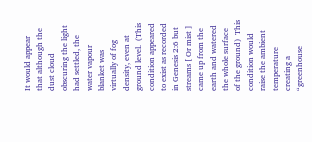It would appear that although the dust cloud obscuring the light had settled, the water vapour blanket was virtually of fog density, even at ground level.  (This condition appeared to exist as recorded in Genesis 2:6 but streams [ Or mist ] came up from the earth and watered the whole surface of the ground)  This condition would raise the ambient temperature creating a “greenhouse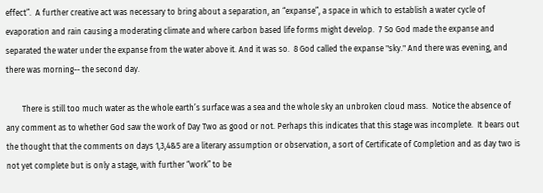effect”.  A further creative act was necessary to bring about a separation, an “expanse”, a space in which to establish a water cycle of evaporation and rain causing a moderating climate and where carbon based life forms might develop.  7 So God made the expanse and separated the water under the expanse from the water above it. And it was so.  8 God called the expanse "sky." And there was evening, and there was morning-- the second day.

        There is still too much water as the whole earth’s surface was a sea and the whole sky an unbroken cloud mass.  Notice the absence of any comment as to whether God saw the work of Day Two as good or not. Perhaps this indicates that this stage was incomplete.  It bears out the thought that the comments on days 1,3,4&5 are a literary assumption or observation, a sort of Certificate of Completion and as day two is not yet complete but is only a stage, with further “work” to be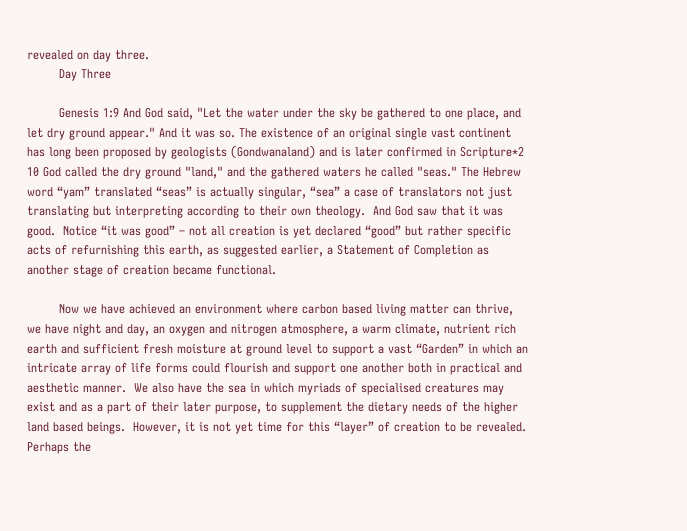revealed on day three.
        Day Three

        Genesis 1:9 And God said, "Let the water under the sky be gathered to one place, and let dry ground appear." And it was so. The existence of an original single vast continent has long been proposed by geologists (Gondwanaland) and is later confirmed in Scripture*2 10 God called the dry ground "land," and the gathered waters he called "seas." The Hebrew word “yam” translated “seas” is actually singular, “sea” a case of translators not just translating but interpreting according to their own theology.  And God saw that it was good.  Notice “it was good” – not all creation is yet declared “good” but rather specific acts of refurnishing this earth, as suggested earlier, a Statement of Completion as another stage of creation became functional.

        Now we have achieved an environment where carbon based living matter can thrive, we have night and day, an oxygen and nitrogen atmosphere, a warm climate, nutrient rich earth and sufficient fresh moisture at ground level to support a vast “Garden” in which an intricate array of life forms could flourish and support one another both in practical and aesthetic manner.  We also have the sea in which myriads of specialised creatures may exist and as a part of their later purpose, to supplement the dietary needs of the higher land based beings.  However, it is not yet time for this “layer” of creation to be revealed.  Perhaps the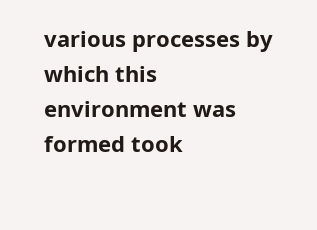various processes by which this environment was formed took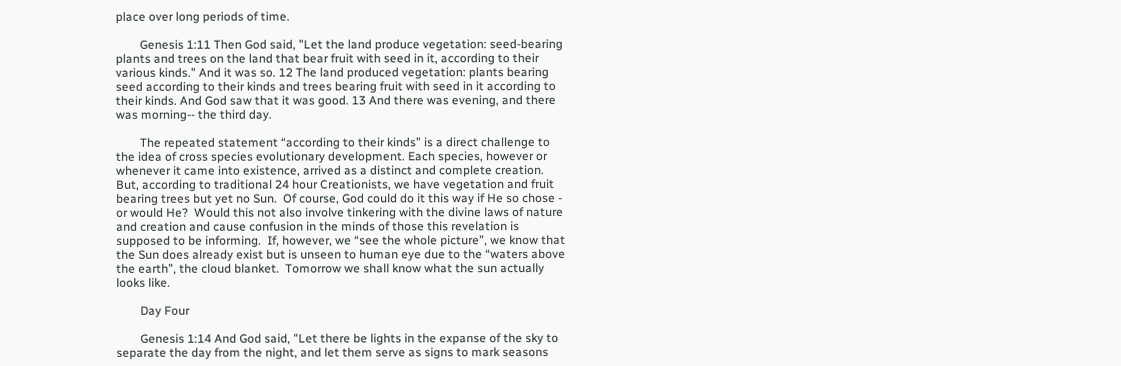place over long periods of time.

        Genesis 1:11 Then God said, "Let the land produce vegetation: seed-bearing plants and trees on the land that bear fruit with seed in it, according to their various kinds." And it was so. 12 The land produced vegetation: plants bearing seed according to their kinds and trees bearing fruit with seed in it according to their kinds. And God saw that it was good. 13 And there was evening, and there was morning-- the third day.

        The repeated statement “according to their kinds” is a direct challenge to the idea of cross species evolutionary development. Each species, however or whenever it came into existence, arrived as a distinct and complete creation.  But, according to traditional 24 hour Creationists, we have vegetation and fruit bearing trees but yet no Sun.  Of course, God could do it this way if He so chose - or would He?  Would this not also involve tinkering with the divine laws of nature and creation and cause confusion in the minds of those this revelation is supposed to be informing.  If, however, we “see the whole picture”, we know that the Sun does already exist but is unseen to human eye due to the “waters above the earth”, the cloud blanket.  Tomorrow we shall know what the sun actually looks like.

        Day Four

        Genesis 1:14 And God said, "Let there be lights in the expanse of the sky to separate the day from the night, and let them serve as signs to mark seasons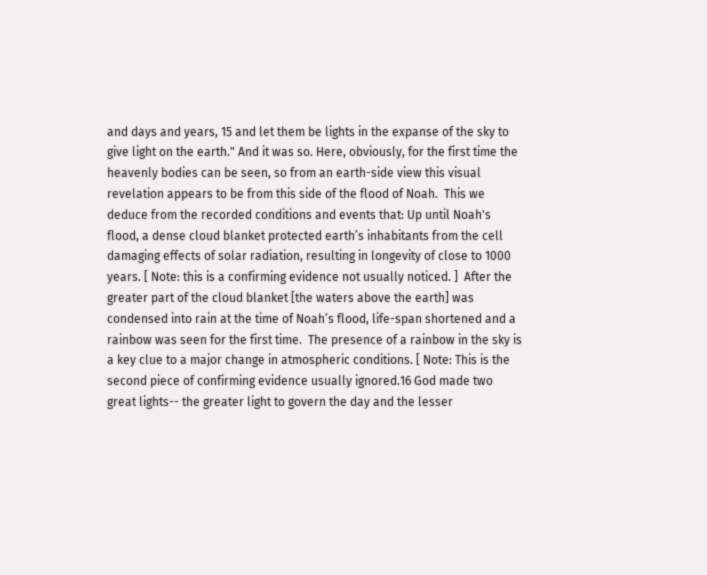and days and years, 15 and let them be lights in the expanse of the sky to give light on the earth." And it was so. Here, obviously, for the first time the heavenly bodies can be seen, so from an earth-side view this visual revelation appears to be from this side of the flood of Noah.  This we deduce from the recorded conditions and events that: Up until Noah's flood, a dense cloud blanket protected earth’s inhabitants from the cell damaging effects of solar radiation, resulting in longevity of close to 1000 years. [ Note: this is a confirming evidence not usually noticed. ]  After the greater part of the cloud blanket [the waters above the earth] was condensed into rain at the time of Noah’s flood, life-span shortened and a rainbow was seen for the first time.  The presence of a rainbow in the sky is a key clue to a major change in atmospheric conditions. [ Note: This is the second piece of confirming evidence usually ignored.16 God made two great lights-- the greater light to govern the day and the lesser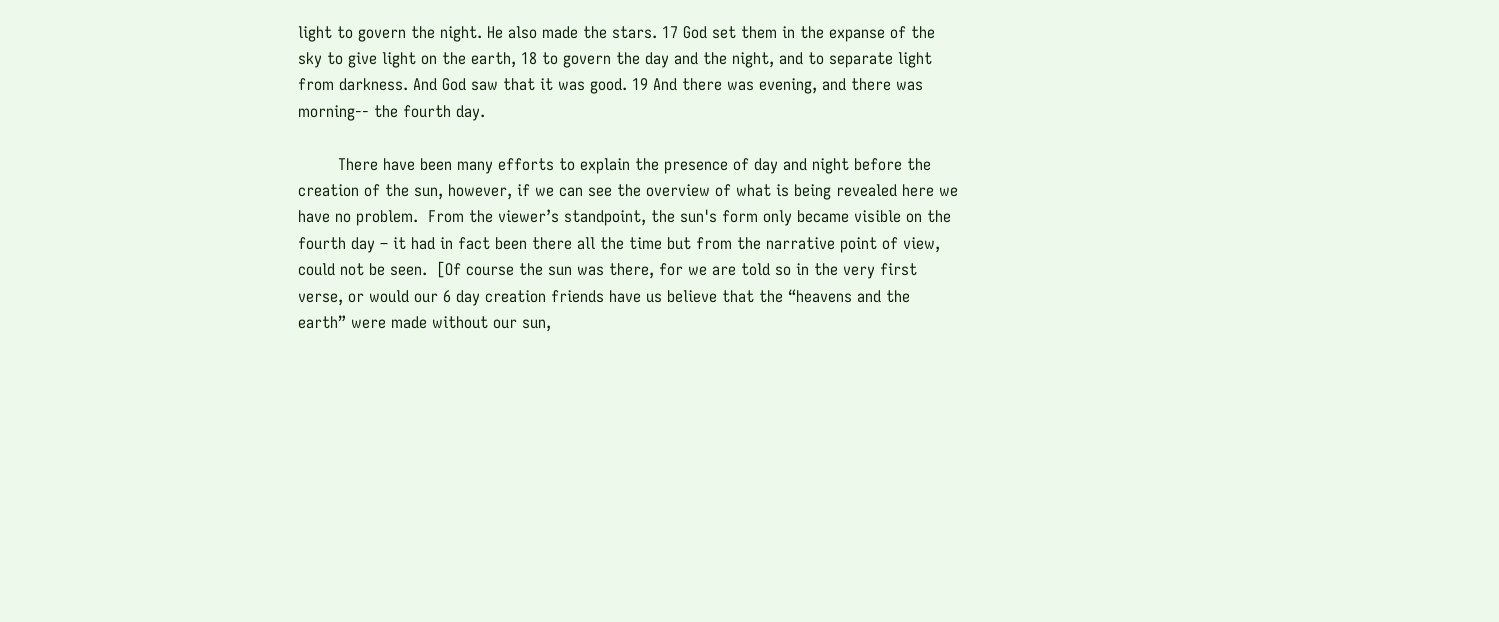light to govern the night. He also made the stars. 17 God set them in the expanse of the sky to give light on the earth, 18 to govern the day and the night, and to separate light from darkness. And God saw that it was good. 19 And there was evening, and there was morning-- the fourth day.

        There have been many efforts to explain the presence of day and night before the creation of the sun, however, if we can see the overview of what is being revealed here we have no problem.  From the viewer’s standpoint, the sun's form only became visible on the fourth day – it had in fact been there all the time but from the narrative point of view, could not be seen.  [Of course the sun was there, for we are told so in the very first verse, or would our 6 day creation friends have us believe that the “heavens and the earth” were made without our sun,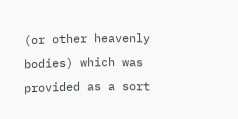(or other heavenly bodies) which was provided as a sort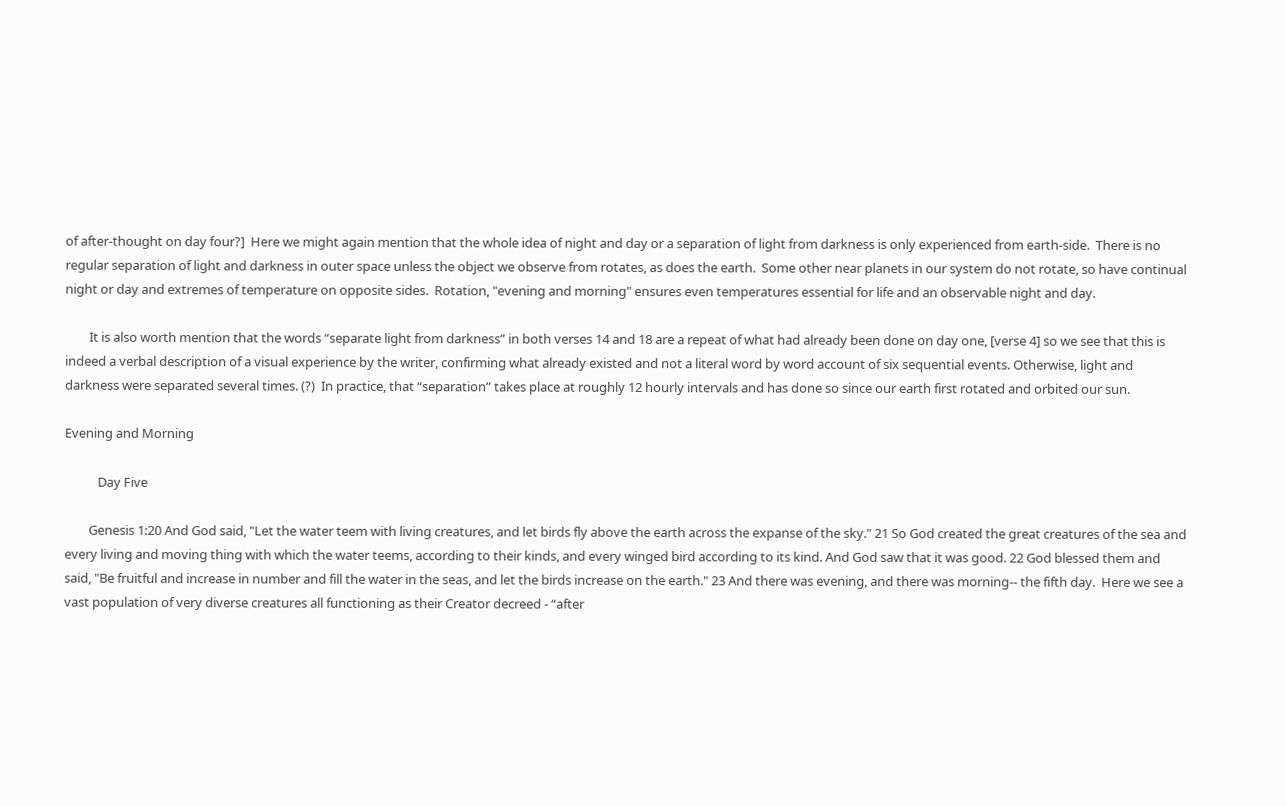of after-thought on day four?]  Here we might again mention that the whole idea of night and day or a separation of light from darkness is only experienced from earth-side.  There is no regular separation of light and darkness in outer space unless the object we observe from rotates, as does the earth.  Some other near planets in our system do not rotate, so have continual night or day and extremes of temperature on opposite sides.  Rotation, "evening and morning" ensures even temperatures essential for life and an observable night and day.

        It is also worth mention that the words “separate light from darkness” in both verses 14 and 18 are a repeat of what had already been done on day one, [verse 4] so we see that this is indeed a verbal description of a visual experience by the writer, confirming what already existed and not a literal word by word account of six sequential events. Otherwise, light and darkness were separated several times. (?)  In practice, that “separation” takes place at roughly 12 hourly intervals and has done so since our earth first rotated and orbited our sun.

Evening and Morning

           Day Five

        Genesis 1:20 And God said, "Let the water teem with living creatures, and let birds fly above the earth across the expanse of the sky." 21 So God created the great creatures of the sea and every living and moving thing with which the water teems, according to their kinds, and every winged bird according to its kind. And God saw that it was good. 22 God blessed them and said, "Be fruitful and increase in number and fill the water in the seas, and let the birds increase on the earth." 23 And there was evening, and there was morning-- the fifth day.  Here we see a vast population of very diverse creatures all functioning as their Creator decreed - “after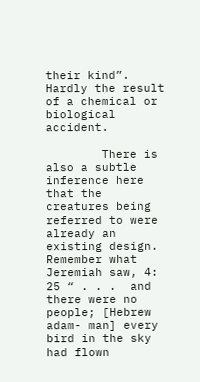their kind”.  Hardly the result of a chemical or biological accident.

        There is also a subtle inference here that the creatures being referred to were already an existing design.  Remember what Jeremiah saw, 4: 25 “ . . .  and there were no people; [Hebrew adam- man] every bird in the sky had flown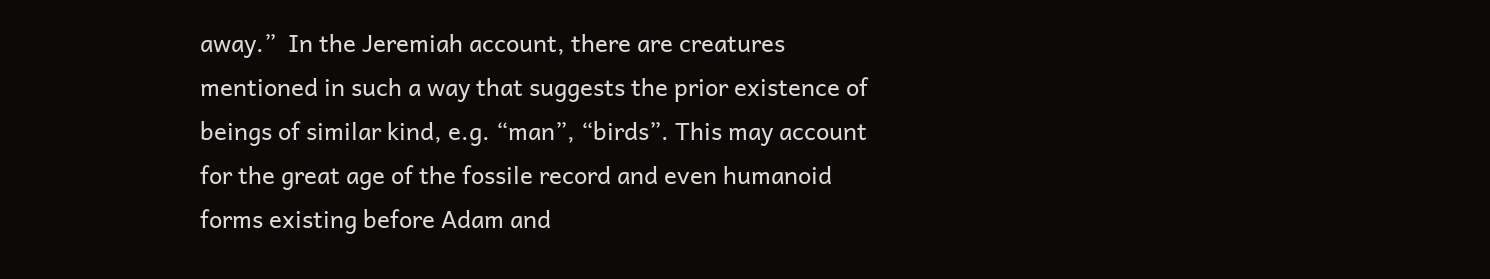away.”  In the Jeremiah account, there are creatures mentioned in such a way that suggests the prior existence of beings of similar kind, e.g. “man”, “birds”. This may account for the great age of the fossile record and even humanoid forms existing before Adam and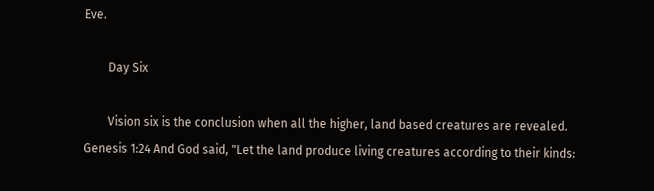Eve.

        Day Six

        Vision six is the conclusion when all the higher, land based creatures are revealed.  Genesis 1:24 And God said, "Let the land produce living creatures according to their kinds: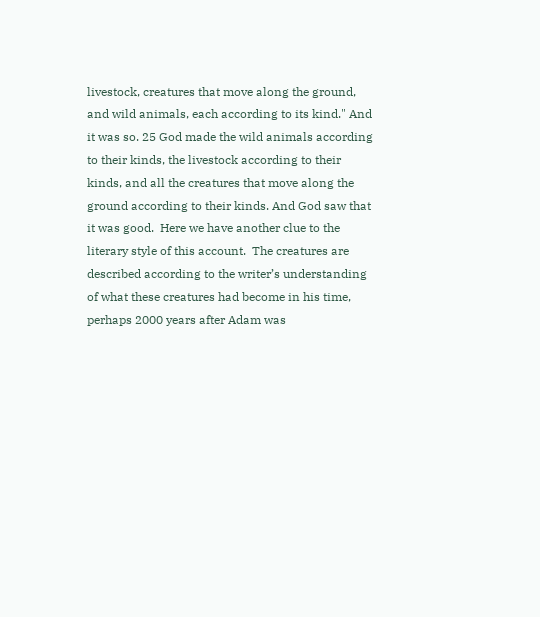livestock, creatures that move along the ground, and wild animals, each according to its kind." And it was so. 25 God made the wild animals according to their kinds, the livestock according to their kinds, and all the creatures that move along the ground according to their kinds. And God saw that it was good.  Here we have another clue to the literary style of this account.  The creatures are described according to the writer’s understanding of what these creatures had become in his time, perhaps 2000 years after Adam was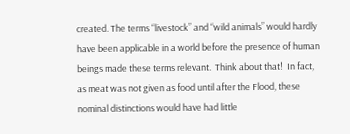created. The terms “livestock” and “wild animals” would hardly have been applicable in a world before the presence of human beings made these terms relevant.  Think about that!  In fact, as meat was not given as food until after the Flood, these nominal distinctions would have had little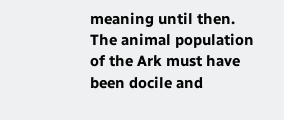meaning until then.  The animal population of the Ark must have been docile and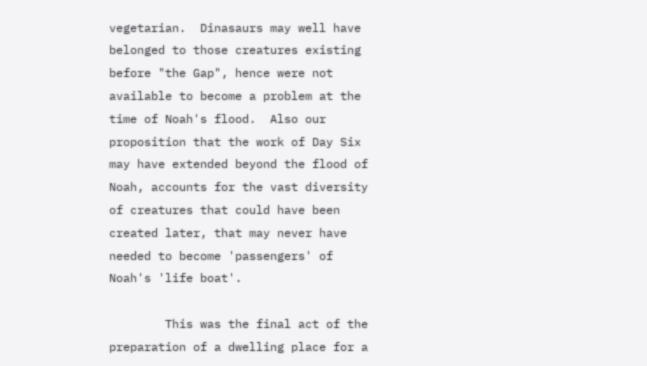vegetarian.  Dinasaurs may well have belonged to those creatures existing before "the Gap", hence were not available to become a problem at the time of Noah's flood.  Also our proposition that the work of Day Six may have extended beyond the flood of Noah, accounts for the vast diversity of creatures that could have been created later, that may never have needed to become 'passengers' of Noah's 'life boat'.

        This was the final act of the preparation of a dwelling place for a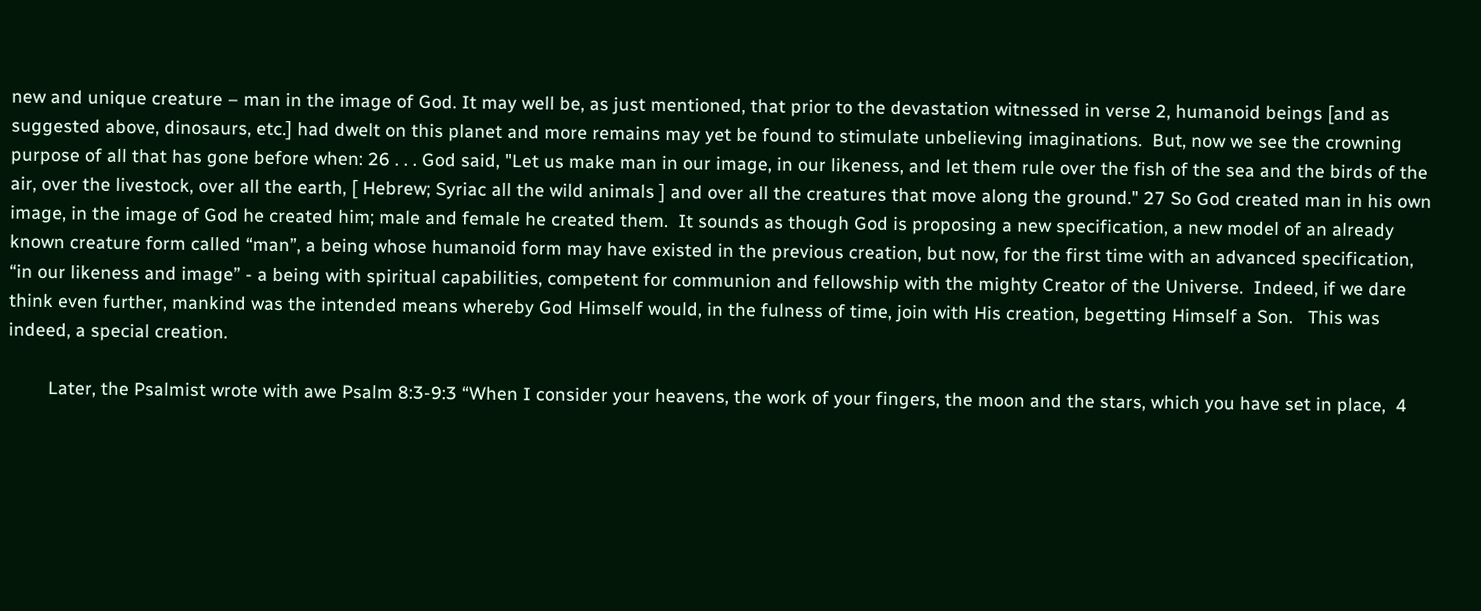new and unique creature – man in the image of God. It may well be, as just mentioned, that prior to the devastation witnessed in verse 2, humanoid beings [and as suggested above, dinosaurs, etc.] had dwelt on this planet and more remains may yet be found to stimulate unbelieving imaginations.  But, now we see the crowning purpose of all that has gone before when: 26 . . . God said, "Let us make man in our image, in our likeness, and let them rule over the fish of the sea and the birds of the air, over the livestock, over all the earth, [ Hebrew; Syriac all the wild animals ] and over all the creatures that move along the ground." 27 So God created man in his own image, in the image of God he created him; male and female he created them.  It sounds as though God is proposing a new specification, a new model of an already known creature form called “man”, a being whose humanoid form may have existed in the previous creation, but now, for the first time with an advanced specification, “in our likeness and image” - a being with spiritual capabilities, competent for communion and fellowship with the mighty Creator of the Universe.  Indeed, if we dare think even further, mankind was the intended means whereby God Himself would, in the fulness of time, join with His creation, begetting Himself a Son.   This was indeed, a special creation.

        Later, the Psalmist wrote with awe Psalm 8:3-9:3 “When I consider your heavens, the work of your fingers, the moon and the stars, which you have set in place,  4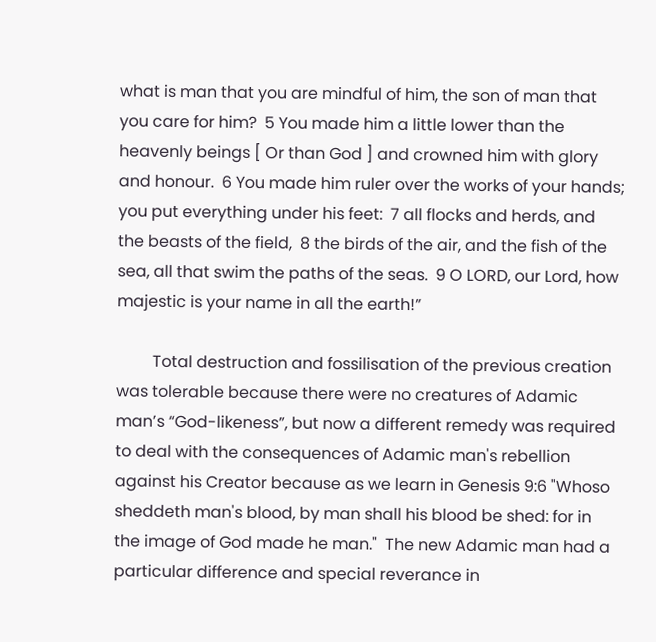what is man that you are mindful of him, the son of man that you care for him?  5 You made him a little lower than the heavenly beings [ Or than God ] and crowned him with glory and honour.  6 You made him ruler over the works of your hands; you put everything under his feet:  7 all flocks and herds, and the beasts of the field,  8 the birds of the air, and the fish of the sea, all that swim the paths of the seas.  9 O LORD, our Lord, how majestic is your name in all the earth!”

         Total destruction and fossilisation of the previous creation was tolerable because there were no creatures of Adamic man’s “God-likeness”, but now a different remedy was required to deal with the consequences of Adamic man's rebellion against his Creator because as we learn in Genesis 9:6 "Whoso sheddeth man's blood, by man shall his blood be shed: for in the image of God made he man."  The new Adamic man had a particular difference and special reverance in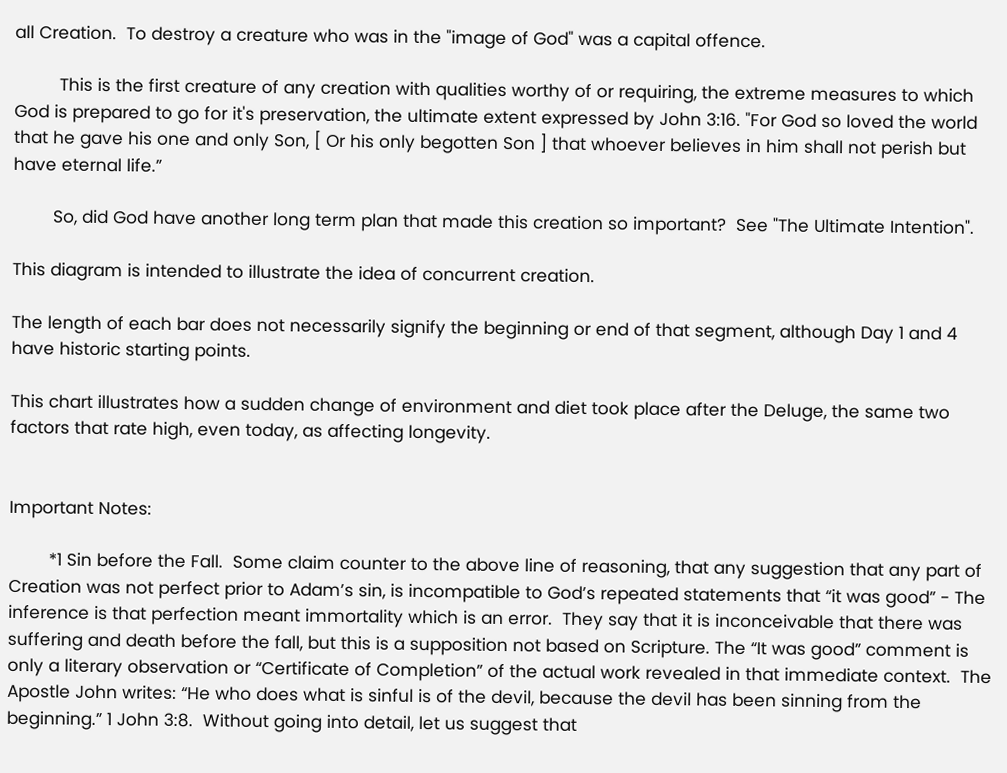all Creation.  To destroy a creature who was in the "image of God" was a capital offence.

         This is the first creature of any creation with qualities worthy of or requiring, the extreme measures to which God is prepared to go for it's preservation, the ultimate extent expressed by John 3:16. "For God so loved the world that he gave his one and only Son, [ Or his only begotten Son ] that whoever believes in him shall not perish but have eternal life.”

        So, did God have another long term plan that made this creation so important?  See "The Ultimate Intention".

This diagram is intended to illustrate the idea of concurrent creation.

The length of each bar does not necessarily signify the beginning or end of that segment, although Day 1 and 4 have historic starting points.

This chart illustrates how a sudden change of environment and diet took place after the Deluge, the same two factors that rate high, even today, as affecting longevity.


Important Notes:

        *1 Sin before the Fall.  Some claim counter to the above line of reasoning, that any suggestion that any part of Creation was not perfect prior to Adam’s sin, is incompatible to God’s repeated statements that “it was good” - The inference is that perfection meant immortality which is an error.  They say that it is inconceivable that there was suffering and death before the fall, but this is a supposition not based on Scripture. The “It was good” comment is only a literary observation or “Certificate of Completion” of the actual work revealed in that immediate context.  The Apostle John writes: “He who does what is sinful is of the devil, because the devil has been sinning from the beginning.” 1 John 3:8.  Without going into detail, let us suggest that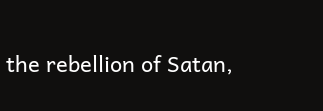the rebellion of Satan,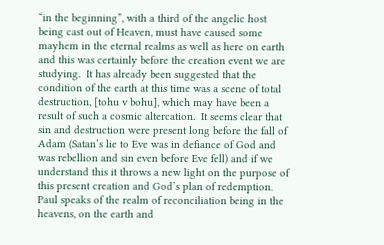“in the beginning”, with a third of the angelic host being cast out of Heaven, must have caused some mayhem in the eternal realms as well as here on earth and this was certainly before the creation event we are studying.  It has already been suggested that the condition of the earth at this time was a scene of total destruction, [tohu v bohu], which may have been a result of such a cosmic altercation.  It seems clear that sin and destruction were present long before the fall of Adam (Satan’s lie to Eve was in defiance of God and was rebellion and sin even before Eve fell) and if we understand this it throws a new light on the purpose of this present creation and God’s plan of redemption. Paul speaks of the realm of reconciliation being in the heavens, on the earth and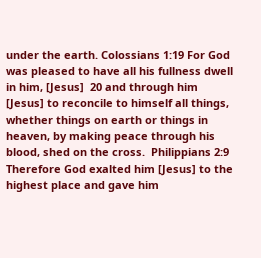under the earth. Colossians 1:19 For God was pleased to have all his fullness dwell in him, [Jesus]  20 and through him [Jesus] to reconcile to himself all things, whether things on earth or things in heaven, by making peace through his blood, shed on the cross.  Philippians 2:9 Therefore God exalted him [Jesus] to the highest place and gave him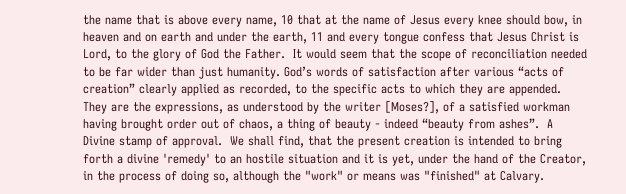the name that is above every name, 10 that at the name of Jesus every knee should bow, in heaven and on earth and under the earth, 11 and every tongue confess that Jesus Christ is Lord, to the glory of God the Father.  It would seem that the scope of reconciliation needed to be far wider than just humanity. God’s words of satisfaction after various “acts of creation” clearly applied as recorded, to the specific acts to which they are appended.  They are the expressions, as understood by the writer [Moses?], of a satisfied workman having brought order out of chaos, a thing of beauty - indeed “beauty from ashes”.  A Divine stamp of approval.  We shall find, that the present creation is intended to bring forth a divine 'remedy' to an hostile situation and it is yet, under the hand of the Creator, in the process of doing so, although the "work" or means was "finished" at Calvary.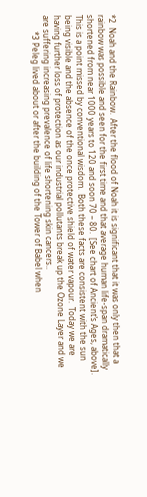*2  Noah and the Rainbow.  After the flood of Noah it is significant that it was only then that a rainbow was possible and seen for the first time and that average human life-span dramatically shortened from near 1000 years to 120 and soon 70 – 80.  [See chart of Ancient’s Ages, above].  This is a point missed by conventional wisdom.  Both these facts are consistent with the sun being visible and the absence of the once protective shield of water vapour.  Today we are having further loss of protection as our industrial pollutants break up the Ozone Layer and we are suffering increasing prevalence of life shortening skin cancers..
        *3 Peleg lived about or after the building of the Tower of Babel when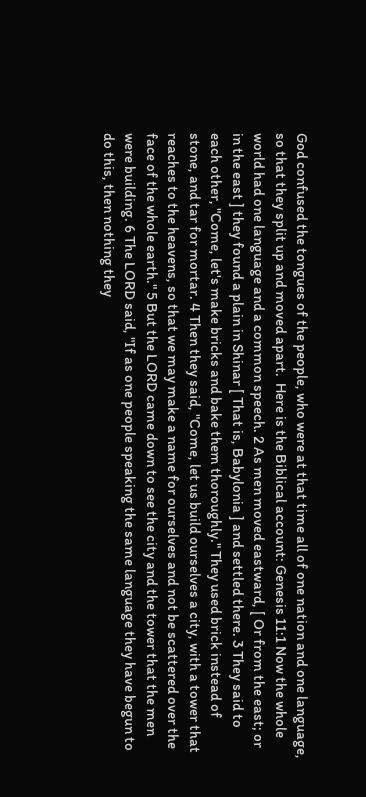God confused the tongues of the people, who were at that time all of one nation and one language, so that they split up and moved apart.  Here is the Biblical account: Genesis 11:1 Now the whole world had one language and a common speech. 2 As men moved eastward, [ Or from the east; or in the east ] they found a plain in Shinar [ That is, Babylonia ] and settled there. 3 They said to each other, "Come, let's make bricks and bake them thoroughly." They used brick instead of stone, and tar for mortar. 4 Then they said, "Come, let us build ourselves a city, with a tower that reaches to the heavens, so that we may make a name for ourselves and not be scattered over the face of the whole earth." 5 But the LORD came down to see the city and the tower that the men were building. 6 The LORD said, "If as one people speaking the same language they have begun to do this, then nothing they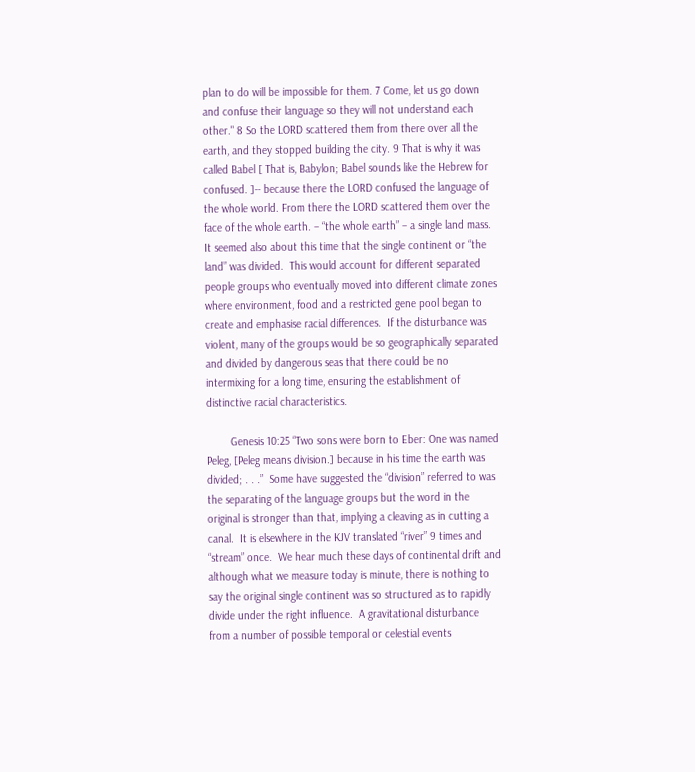plan to do will be impossible for them. 7 Come, let us go down and confuse their language so they will not understand each other." 8 So the LORD scattered them from there over all the earth, and they stopped building the city. 9 That is why it was called Babel [ That is, Babylon; Babel sounds like the Hebrew for confused. ]-- because there the LORD confused the language of the whole world. From there the LORD scattered them over the face of the whole earth. – “the whole earth” – a single land mass.  It seemed also about this time that the single continent or “the land” was divided.  This would account for different separated people groups who eventually moved into different climate zones where environment, food and a restricted gene pool began to create and emphasise racial differences.  If the disturbance was violent, many of the groups would be so geographically separated and divided by dangerous seas that there could be no intermixing for a long time, ensuring the establishment of distinctive racial characteristics.

        Genesis 10:25 “Two sons were born to Eber: One was named Peleg, [Peleg means division.] because in his time the earth was divided; . . .”  Some have suggested the “division” referred to was the separating of the language groups but the word in the original is stronger than that, implying a cleaving as in cutting a canal.  It is elsewhere in the KJV translated “river” 9 times and “stream” once.  We hear much these days of continental drift and although what we measure today is minute, there is nothing to say the original single continent was so structured as to rapidly divide under the right influence.  A gravitational disturbance from a number of possible temporal or celestial events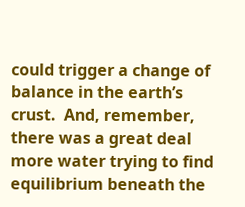could trigger a change of balance in the earth’s crust.  And, remember, there was a great deal more water trying to find equilibrium beneath the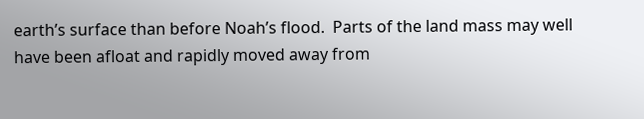earth’s surface than before Noah’s flood.  Parts of the land mass may well have been afloat and rapidly moved away from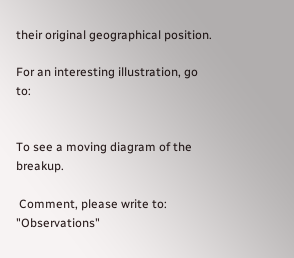their original geographical position.

For an interesting illustration, go to:


To see a moving diagram of the breakup.

 Comment, please write to: "Observations"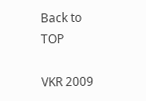Back to TOP

VKR 2009